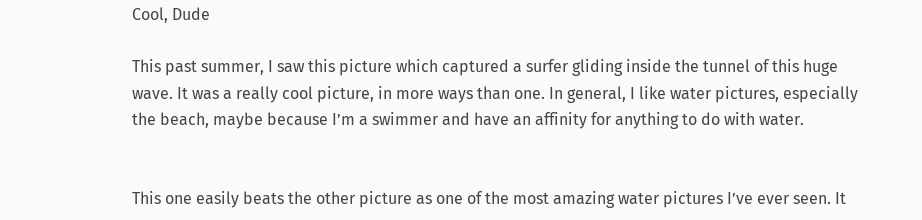Cool, Dude

This past summer, I saw this picture which captured a surfer gliding inside the tunnel of this huge wave. It was a really cool picture, in more ways than one. In general, I like water pictures, especially the beach, maybe because I’m a swimmer and have an affinity for anything to do with water.


This one easily beats the other picture as one of the most amazing water pictures I’ve ever seen. It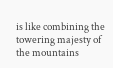is like combining the towering majesty of the mountains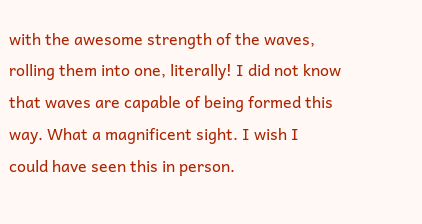with the awesome strength of the waves, rolling them into one, literally! I did not know that waves are capable of being formed this way. What a magnificent sight. I wish I could have seen this in person.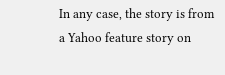In any case, the story is from a Yahoo feature story on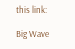this link:

Big Wave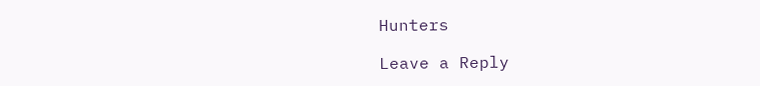Hunters

Leave a Reply